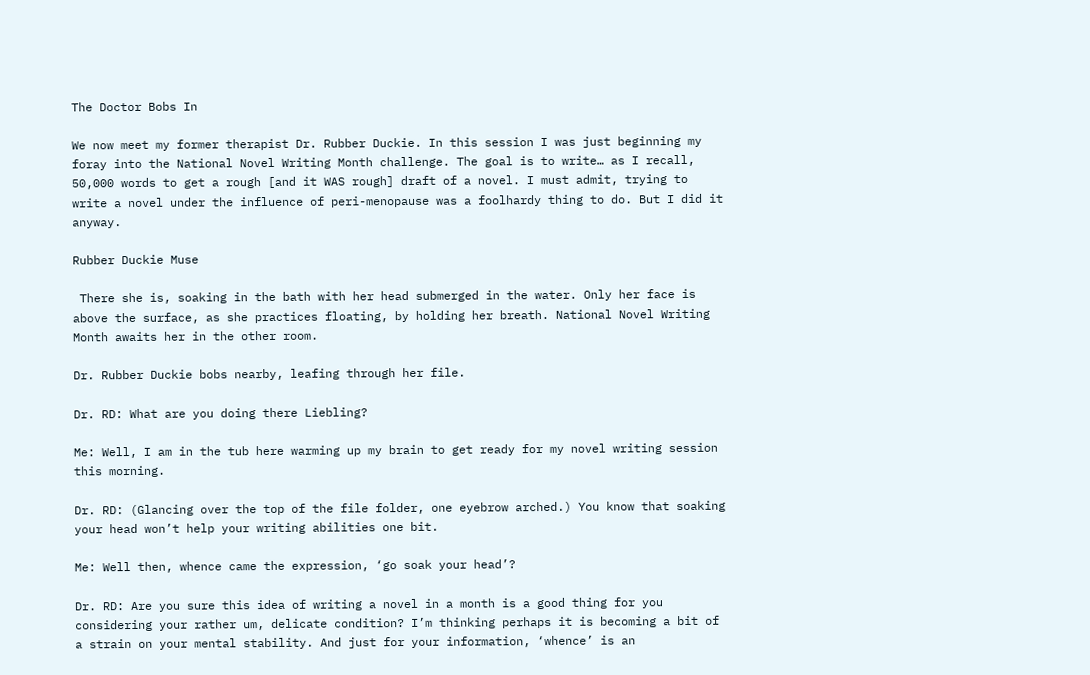The Doctor Bobs In

We now meet my former therapist Dr. Rubber Duckie. In this session I was just beginning my foray into the National Novel Writing Month challenge. The goal is to write… as I recall, 50,000 words to get a rough [and it WAS rough] draft of a novel. I must admit, trying to write a novel under the influence of peri-menopause was a foolhardy thing to do. But I did it anyway.

Rubber Duckie Muse

 There she is, soaking in the bath with her head submerged in the water. Only her face is above the surface, as she practices floating, by holding her breath. National Novel Writing Month awaits her in the other room.

Dr. Rubber Duckie bobs nearby, leafing through her file.

Dr. RD: What are you doing there Liebling?

Me: Well, I am in the tub here warming up my brain to get ready for my novel writing session this morning.

Dr. RD: (Glancing over the top of the file folder, one eyebrow arched.) You know that soaking your head won’t help your writing abilities one bit.

Me: Well then, whence came the expression, ‘go soak your head’?

Dr. RD: Are you sure this idea of writing a novel in a month is a good thing for you considering your rather um, delicate condition? I’m thinking perhaps it is becoming a bit of a strain on your mental stability. And just for your information, ‘whence’ is an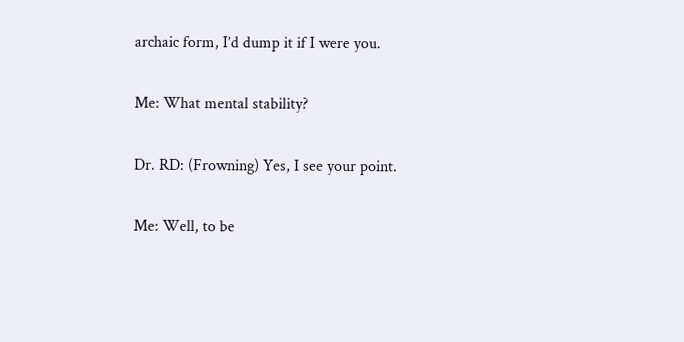archaic form, I’d dump it if I were you.

Me: What mental stability?

Dr. RD: (Frowning) Yes, I see your point.

Me: Well, to be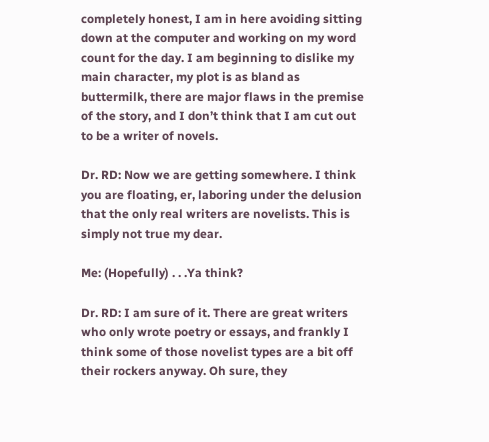completely honest, I am in here avoiding sitting down at the computer and working on my word count for the day. I am beginning to dislike my main character, my plot is as bland as buttermilk, there are major flaws in the premise of the story, and I don’t think that I am cut out to be a writer of novels.

Dr. RD: Now we are getting somewhere. I think you are floating, er, laboring under the delusion that the only real writers are novelists. This is simply not true my dear.

Me: (Hopefully) . . .Ya think?

Dr. RD: I am sure of it. There are great writers who only wrote poetry or essays, and frankly I think some of those novelist types are a bit off their rockers anyway. Oh sure, they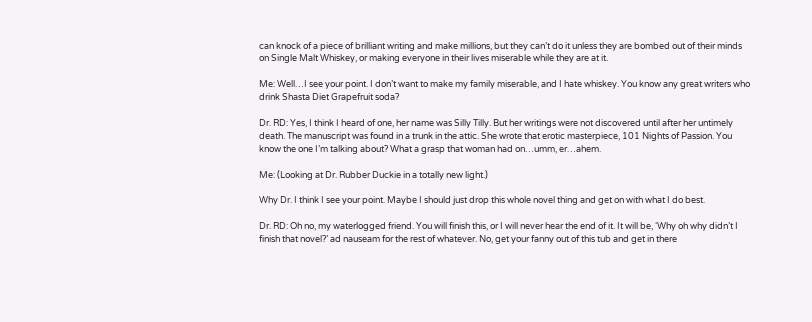can knock of a piece of brilliant writing and make millions, but they can’t do it unless they are bombed out of their minds on Single Malt Whiskey, or making everyone in their lives miserable while they are at it.

Me: Well…I see your point. I don’t want to make my family miserable, and I hate whiskey. You know any great writers who drink Shasta Diet Grapefruit soda?

Dr. RD: Yes, I think I heard of one, her name was Silly Tilly. But her writings were not discovered until after her untimely death. The manuscript was found in a trunk in the attic. She wrote that erotic masterpiece, 101 Nights of Passion. You know the one I’m talking about? What a grasp that woman had on…umm, er…ahem.

Me: (Looking at Dr. Rubber Duckie in a totally new light.)

Why Dr. I think I see your point. Maybe I should just drop this whole novel thing and get on with what I do best.

Dr. RD: Oh no, my waterlogged friend. You will finish this, or I will never hear the end of it. It will be, ‘Why oh why didn’t I finish that novel?’ ad nauseam for the rest of whatever. No, get your fanny out of this tub and get in there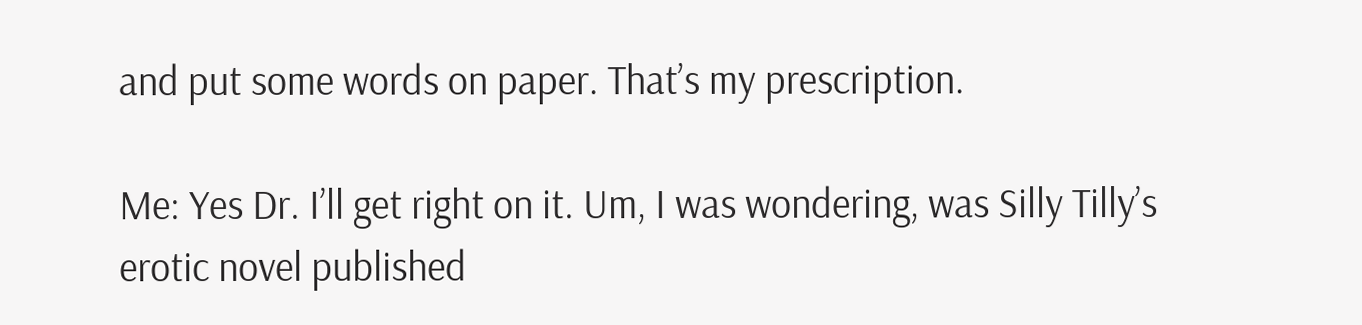and put some words on paper. That’s my prescription.

Me: Yes Dr. I’ll get right on it. Um, I was wondering, was Silly Tilly’s erotic novel published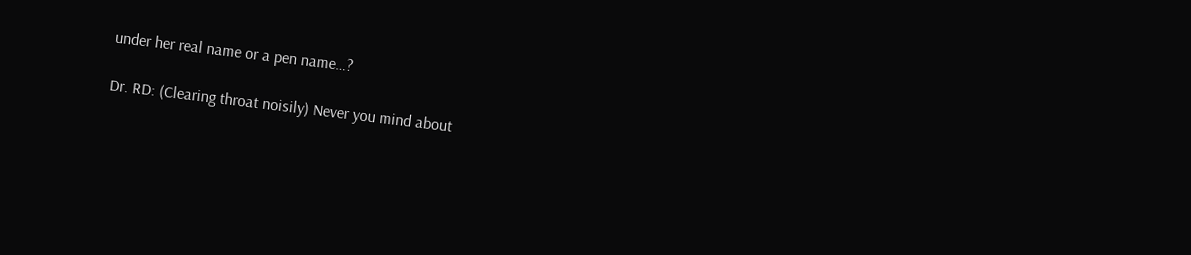under her real name or a pen name…?

Dr. RD: (Clearing throat noisily) Never you mind about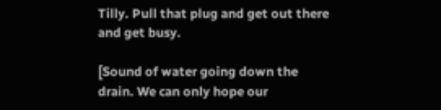Tilly. Pull that plug and get out there and get busy.

[Sound of water going down the drain. We can only hope our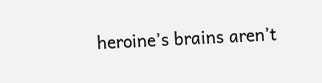heroine’s brains aren’t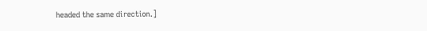headed the same direction.]